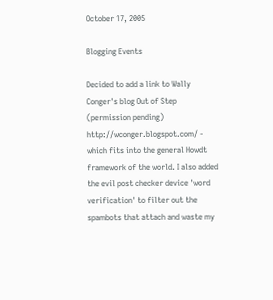October 17, 2005

Blogging Events

Decided to add a link to Wally Conger's blog Out of Step (permission pending) http://wconger.blogspot.com/ - which fits into the general Howdt framework of the world. I also added the evil post checker device 'word verification' to filter out the spambots that attach and waste my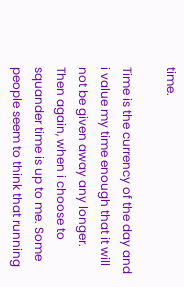time.

Time is the currency of the day and i value my time enough that it will not be given away any longer. Then again, when i choose to squander time is up to me. Some people seem to think that running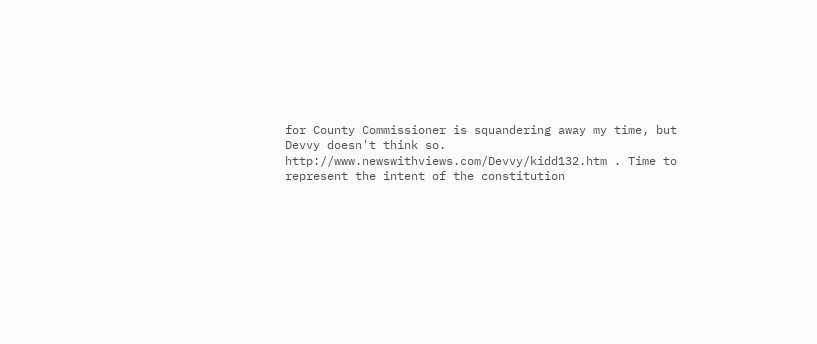for County Commissioner is squandering away my time, but Devvy doesn't think so. http://www.newswithviews.com/Devvy/kidd132.htm . Time to represent the intent of the constitution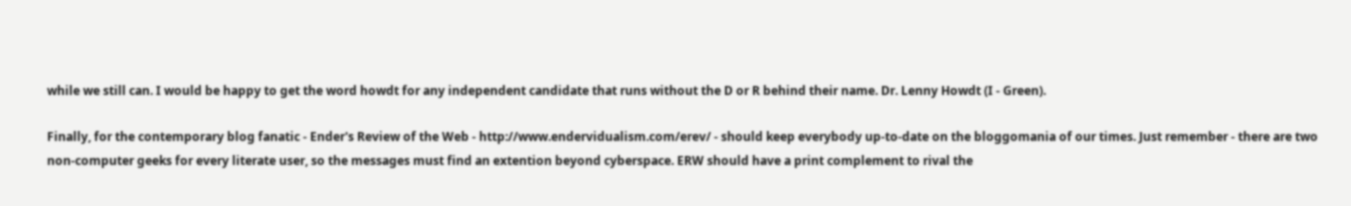while we still can. I would be happy to get the word howdt for any independent candidate that runs without the D or R behind their name. Dr. Lenny Howdt (I - Green).

Finally, for the contemporary blog fanatic - Ender's Review of the Web - http://www.endervidualism.com/erev/ - should keep everybody up-to-date on the bloggomania of our times. Just remember - there are two non-computer geeks for every literate user, so the messages must find an extention beyond cyberspace. ERW should have a print complement to rival the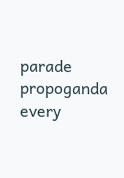parade propoganda every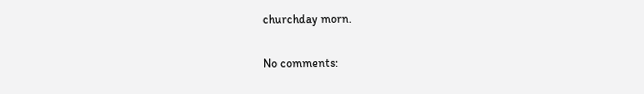churchday morn.

No comments: